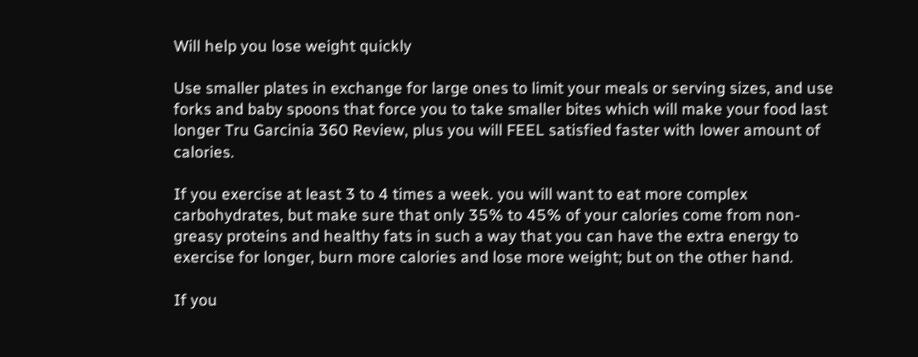Will help you lose weight quickly

Use smaller plates in exchange for large ones to limit your meals or serving sizes, and use forks and baby spoons that force you to take smaller bites which will make your food last longer Tru Garcinia 360 Review, plus you will FEEL satisfied faster with lower amount of calories.

If you exercise at least 3 to 4 times a week. you will want to eat more complex carbohydrates, but make sure that only 35% to 45% of your calories come from non-greasy proteins and healthy fats in such a way that you can have the extra energy to exercise for longer, burn more calories and lose more weight; but on the other hand.

If you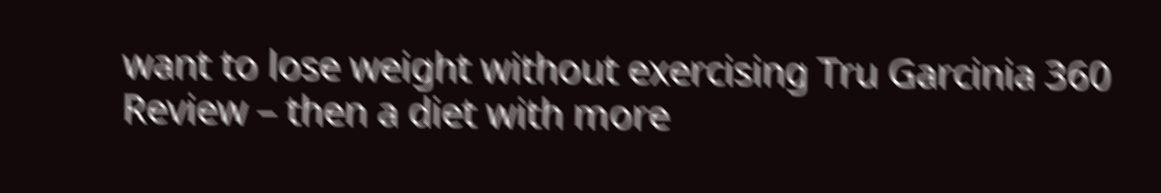want to lose weight without exercising Tru Garcinia 360 Review – then a diet with more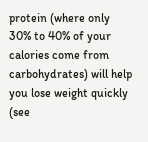protein (where only 30% to 40% of your calories come from carbohydrates) will help you lose weight quickly (see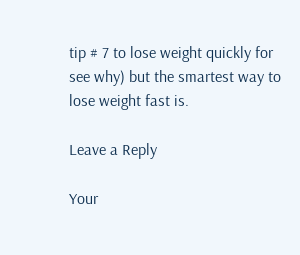tip # 7 to lose weight quickly for see why) but the smartest way to lose weight fast is.

Leave a Reply

Your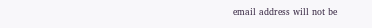email address will not be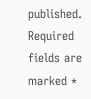published. Required fields are marked *